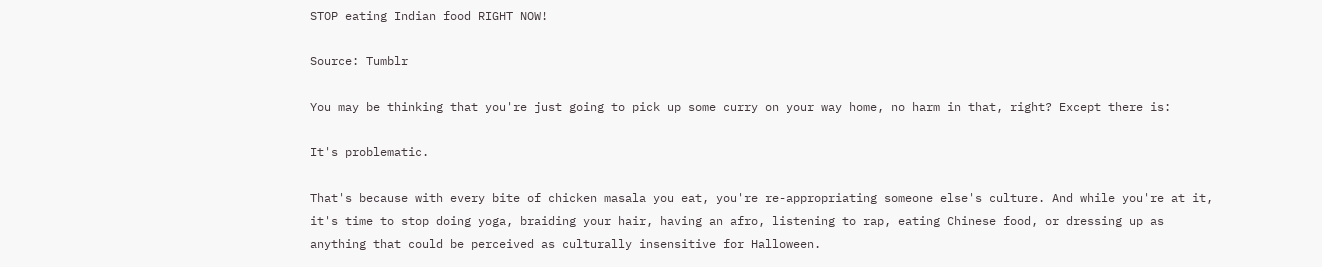STOP eating Indian food RIGHT NOW!

Source: Tumblr

You may be thinking that you're just going to pick up some curry on your way home, no harm in that, right? Except there is:

It's problematic.

That's because with every bite of chicken masala you eat, you're re-appropriating someone else's culture. And while you're at it, it's time to stop doing yoga, braiding your hair, having an afro, listening to rap, eating Chinese food, or dressing up as anything that could be perceived as culturally insensitive for Halloween.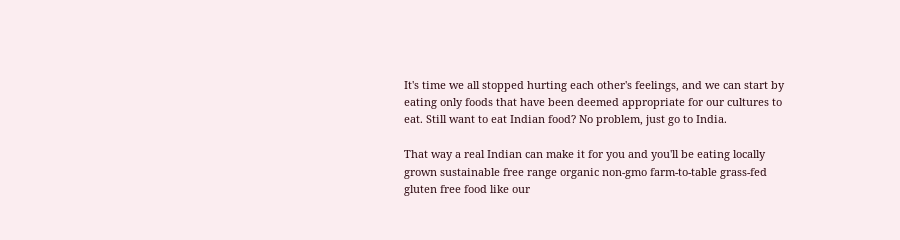It's time we all stopped hurting each other's feelings, and we can start by eating only foods that have been deemed appropriate for our cultures to eat. Still want to eat Indian food? No problem, just go to India.

That way a real Indian can make it for you and you'll be eating locally grown sustainable free range organic non-gmo farm-to-table grass-fed gluten free food like our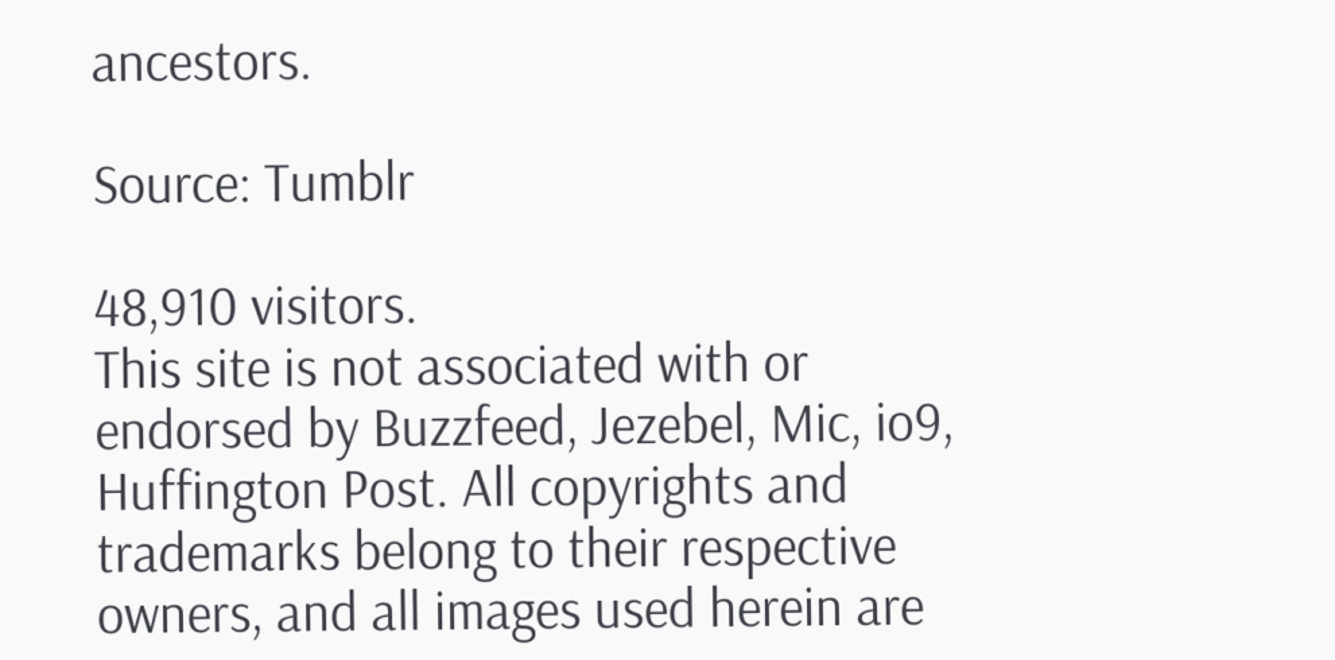ancestors.

Source: Tumblr

48,910 visitors.
This site is not associated with or endorsed by Buzzfeed, Jezebel, Mic, io9, Huffington Post. All copyrights and trademarks belong to their respective owners, and all images used herein are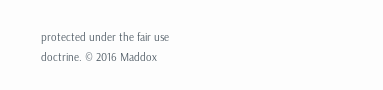protected under the fair use doctrine. © 2016 Maddox